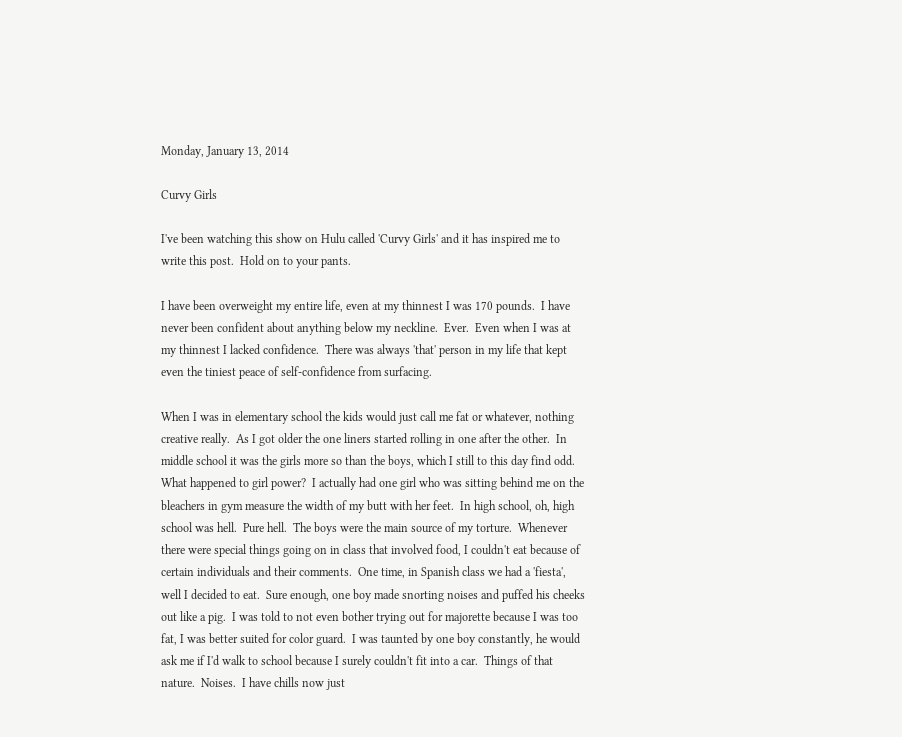Monday, January 13, 2014

Curvy Girls

I've been watching this show on Hulu called 'Curvy Girls' and it has inspired me to write this post.  Hold on to your pants.

I have been overweight my entire life, even at my thinnest I was 170 pounds.  I have never been confident about anything below my neckline.  Ever.  Even when I was at my thinnest I lacked confidence.  There was always 'that' person in my life that kept even the tiniest peace of self-confidence from surfacing.

When I was in elementary school the kids would just call me fat or whatever, nothing creative really.  As I got older the one liners started rolling in one after the other.  In middle school it was the girls more so than the boys, which I still to this day find odd.  What happened to girl power?  I actually had one girl who was sitting behind me on the bleachers in gym measure the width of my butt with her feet.  In high school, oh, high school was hell.  Pure hell.  The boys were the main source of my torture.  Whenever there were special things going on in class that involved food, I couldn't eat because of certain individuals and their comments.  One time, in Spanish class we had a 'fiesta', well I decided to eat.  Sure enough, one boy made snorting noises and puffed his cheeks out like a pig.  I was told to not even bother trying out for majorette because I was too fat, I was better suited for color guard.  I was taunted by one boy constantly, he would ask me if I'd walk to school because I surely couldn't fit into a car.  Things of that nature.  Noises.  I have chills now just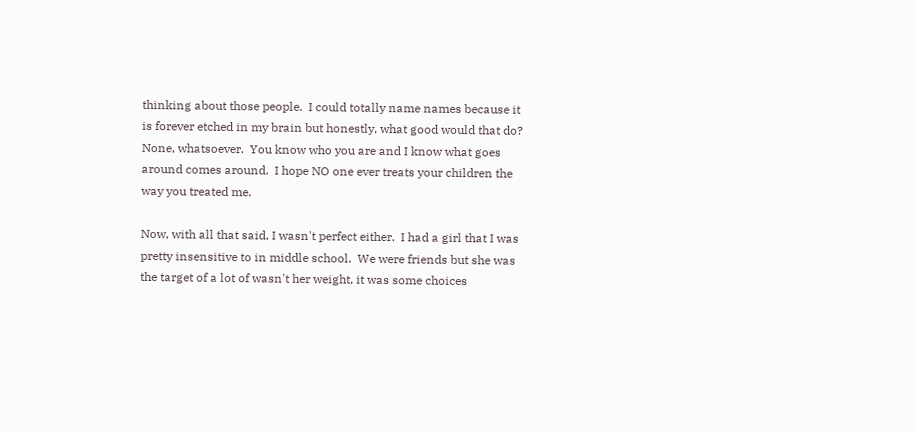thinking about those people.  I could totally name names because it is forever etched in my brain but honestly, what good would that do?  None, whatsoever.  You know who you are and I know what goes around comes around.  I hope NO one ever treats your children the way you treated me.

Now, with all that said, I wasn't perfect either.  I had a girl that I was pretty insensitive to in middle school.  We were friends but she was the target of a lot of wasn't her weight, it was some choices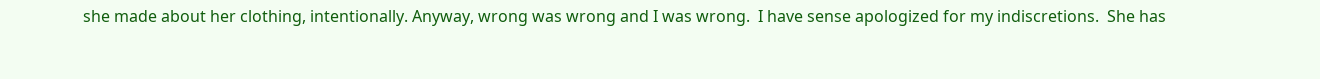she made about her clothing, intentionally. Anyway, wrong was wrong and I was wrong.  I have sense apologized for my indiscretions.  She has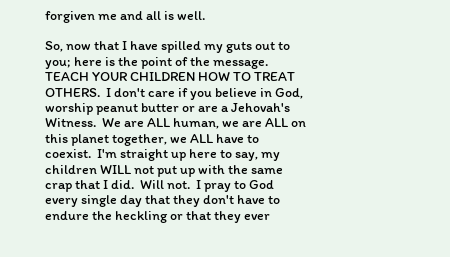forgiven me and all is well.

So, now that I have spilled my guts out to you; here is the point of the message.  TEACH YOUR CHILDREN HOW TO TREAT OTHERS.  I don't care if you believe in God, worship peanut butter or are a Jehovah's Witness.  We are ALL human, we are ALL on this planet together, we ALL have to coexist.  I'm straight up here to say, my children WILL not put up with the same crap that I did.  Will not.  I pray to God every single day that they don't have to endure the heckling or that they ever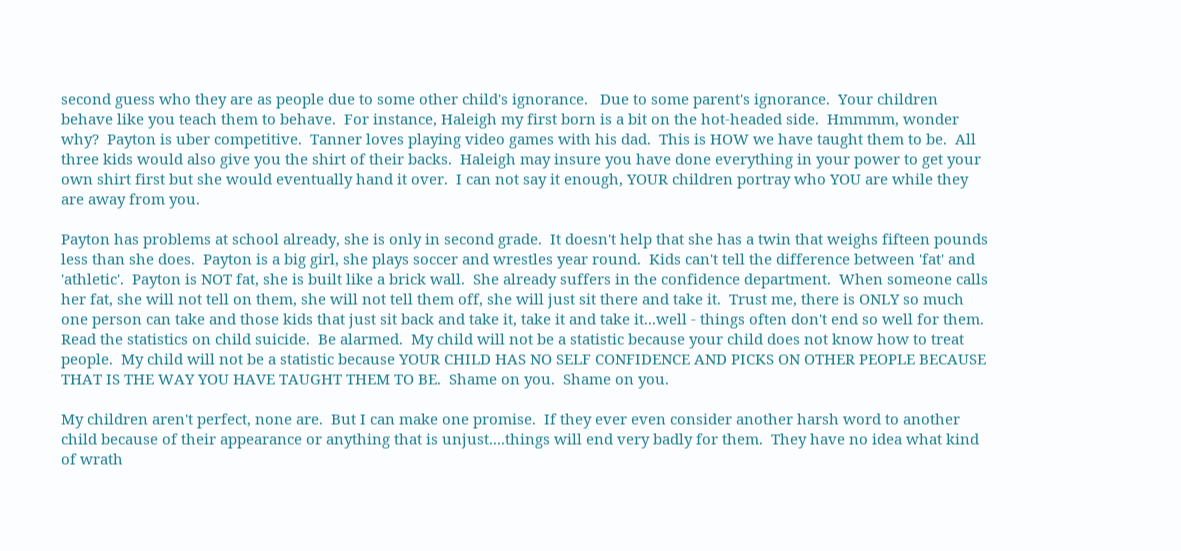second guess who they are as people due to some other child's ignorance.   Due to some parent's ignorance.  Your children behave like you teach them to behave.  For instance, Haleigh my first born is a bit on the hot-headed side.  Hmmmm, wonder why?  Payton is uber competitive.  Tanner loves playing video games with his dad.  This is HOW we have taught them to be.  All three kids would also give you the shirt of their backs.  Haleigh may insure you have done everything in your power to get your own shirt first but she would eventually hand it over.  I can not say it enough, YOUR children portray who YOU are while they are away from you.

Payton has problems at school already, she is only in second grade.  It doesn't help that she has a twin that weighs fifteen pounds less than she does.  Payton is a big girl, she plays soccer and wrestles year round.  Kids can't tell the difference between 'fat' and 'athletic'.  Payton is NOT fat, she is built like a brick wall.  She already suffers in the confidence department.  When someone calls her fat, she will not tell on them, she will not tell them off, she will just sit there and take it.  Trust me, there is ONLY so much one person can take and those kids that just sit back and take it, take it and take it...well - things often don't end so well for them.  Read the statistics on child suicide.  Be alarmed.  My child will not be a statistic because your child does not know how to treat people.  My child will not be a statistic because YOUR CHILD HAS NO SELF CONFIDENCE AND PICKS ON OTHER PEOPLE BECAUSE THAT IS THE WAY YOU HAVE TAUGHT THEM TO BE.  Shame on you.  Shame on you.

My children aren't perfect, none are.  But I can make one promise.  If they ever even consider another harsh word to another child because of their appearance or anything that is unjust....things will end very badly for them.  They have no idea what kind of wrath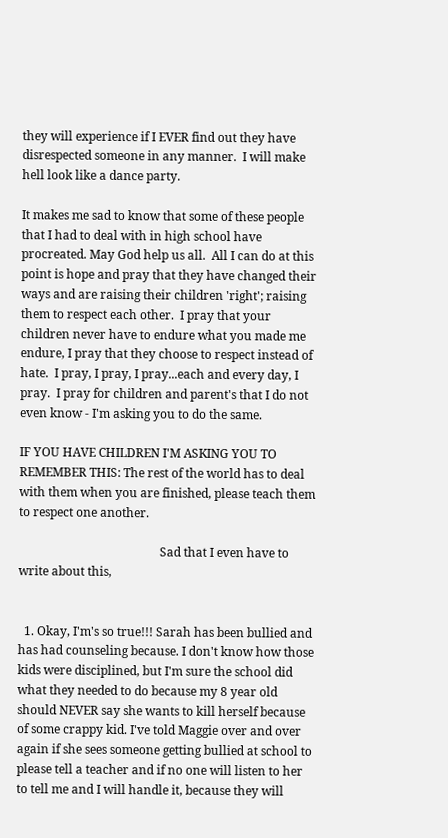they will experience if I EVER find out they have disrespected someone in any manner.  I will make hell look like a dance party.

It makes me sad to know that some of these people that I had to deal with in high school have procreated. May God help us all.  All I can do at this point is hope and pray that they have changed their ways and are raising their children 'right'; raising them to respect each other.  I pray that your children never have to endure what you made me endure, I pray that they choose to respect instead of hate.  I pray, I pray, I pray...each and every day, I pray.  I pray for children and parent's that I do not even know - I'm asking you to do the same.

IF YOU HAVE CHILDREN I'M ASKING YOU TO REMEMBER THIS: The rest of the world has to deal with them when you are finished, please teach them to respect one another.

                                               Sad that I even have to write about this,


  1. Okay, I'm's so true!!! Sarah has been bullied and has had counseling because. I don't know how those kids were disciplined, but I'm sure the school did what they needed to do because my 8 year old should NEVER say she wants to kill herself because of some crappy kid. I've told Maggie over and over again if she sees someone getting bullied at school to please tell a teacher and if no one will listen to her to tell me and I will handle it, because they will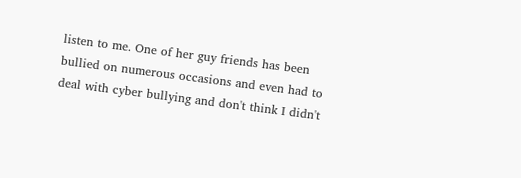listen to me. One of her guy friends has been bullied on numerous occasions and even had to deal with cyber bullying and don't think I didn't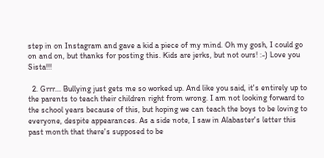step in on Instagram and gave a kid a piece of my mind. Oh my gosh, I could go on and on, but thanks for posting this. Kids are jerks, but not ours! :-) Love you Sista!!!

  2. Grrr... Bullying just gets me so worked up. And like you said, it's entirely up to the parents to teach their children right from wrong. I am not looking forward to the school years because of this, but hoping we can teach the boys to be loving to everyone, despite appearances. As a side note, I saw in Alabaster's letter this past month that there's supposed to be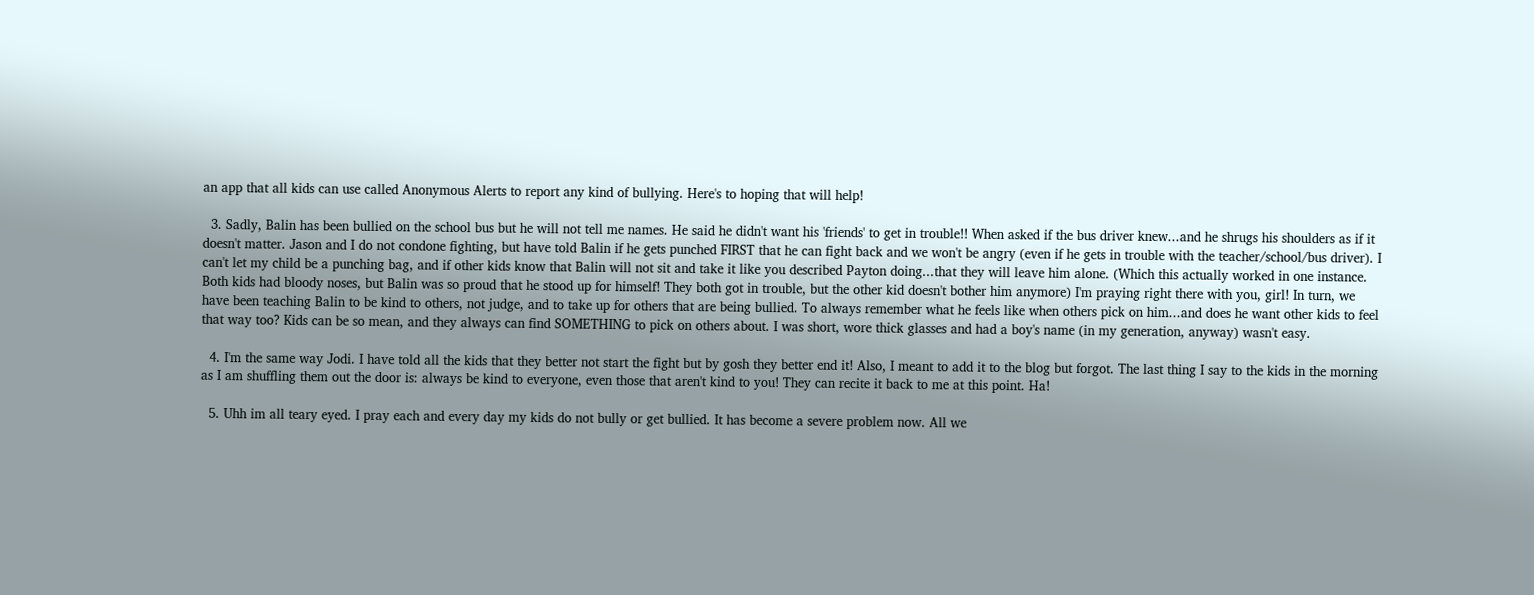an app that all kids can use called Anonymous Alerts to report any kind of bullying. Here's to hoping that will help!

  3. Sadly, Balin has been bullied on the school bus but he will not tell me names. He said he didn't want his 'friends' to get in trouble!! When asked if the bus driver knew...and he shrugs his shoulders as if it doesn't matter. Jason and I do not condone fighting, but have told Balin if he gets punched FIRST that he can fight back and we won't be angry (even if he gets in trouble with the teacher/school/bus driver). I can't let my child be a punching bag, and if other kids know that Balin will not sit and take it like you described Payton doing...that they will leave him alone. (Which this actually worked in one instance. Both kids had bloody noses, but Balin was so proud that he stood up for himself! They both got in trouble, but the other kid doesn't bother him anymore) I'm praying right there with you, girl! In turn, we have been teaching Balin to be kind to others, not judge, and to take up for others that are being bullied. To always remember what he feels like when others pick on him...and does he want other kids to feel that way too? Kids can be so mean, and they always can find SOMETHING to pick on others about. I was short, wore thick glasses and had a boy's name (in my generation, anyway) wasn't easy.

  4. I'm the same way Jodi. I have told all the kids that they better not start the fight but by gosh they better end it! Also, I meant to add it to the blog but forgot. The last thing I say to the kids in the morning as I am shuffling them out the door is: always be kind to everyone, even those that aren't kind to you! They can recite it back to me at this point. Ha!

  5. Uhh im all teary eyed. I pray each and every day my kids do not bully or get bullied. It has become a severe problem now. All we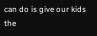can do is give our kids the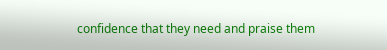confidence that they need and praise them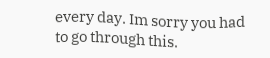every day. Im sorry you had to go through this.